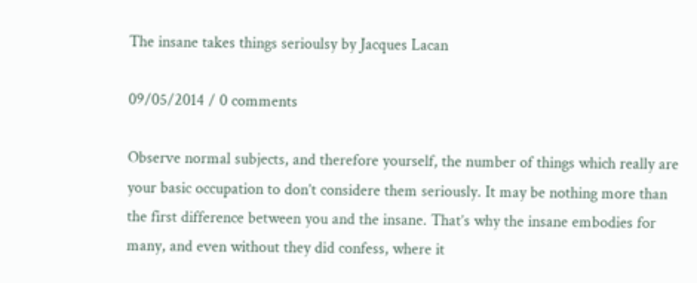The insane takes things serioulsy by Jacques Lacan

09/05/2014 / 0 comments

Observe normal subjects, and therefore yourself, the number of things which really are  your basic occupation to don’t considere them seriously. It may be nothing more than the first difference between you and the insane. That’s why the insane embodies for many, and even without they did confess, where it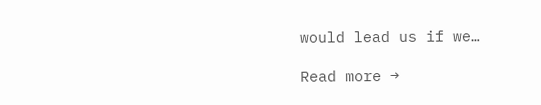would lead us if we…

Read more →